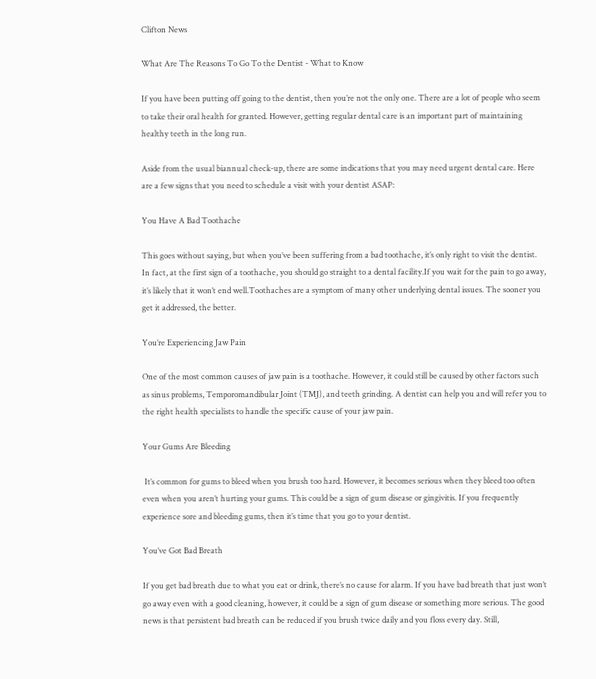Clifton News

What Are The Reasons To Go To the Dentist - What to Know

If you have been putting off going to the dentist, then you’re not the only one. There are a lot of people who seem to take their oral health for granted. However, getting regular dental care is an important part of maintaining healthy teeth in the long run.

Aside from the usual biannual check-up, there are some indications that you may need urgent dental care. Here are a few signs that you need to schedule a visit with your dentist ASAP:

You Have A Bad Toothache

This goes without saying, but when you’ve been suffering from a bad toothache, it’s only right to visit the dentist. In fact, at the first sign of a toothache, you should go straight to a dental facility.If you wait for the pain to go away, it’s likely that it won’t end well.Toothaches are a symptom of many other underlying dental issues. The sooner you get it addressed, the better.

You’re Experiencing Jaw Pain

One of the most common causes of jaw pain is a toothache. However, it could still be caused by other factors such as sinus problems, Temporomandibular Joint (TMJ), and teeth grinding. A dentist can help you and will refer you to the right health specialists to handle the specific cause of your jaw pain.

Your Gums Are Bleeding

 It’s common for gums to bleed when you brush too hard. However, it becomes serious when they bleed too often even when you aren’t hurting your gums. This could be a sign of gum disease or gingivitis. If you frequently experience sore and bleeding gums, then it’s time that you go to your dentist.

You’ve Got Bad Breath

If you get bad breath due to what you eat or drink, there’s no cause for alarm. If you have bad breath that just won’t go away even with a good cleaning, however, it could be a sign of gum disease or something more serious. The good news is that persistent bad breath can be reduced if you brush twice daily and you floss every day. Still,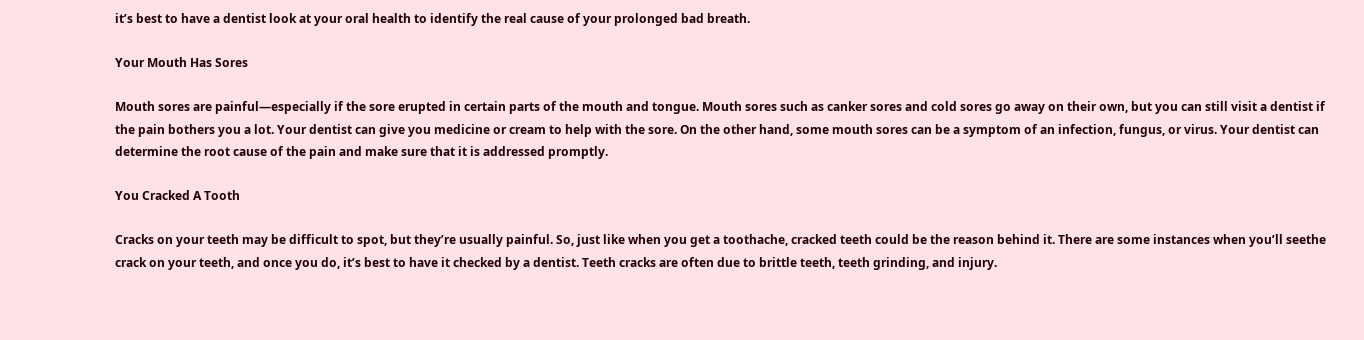it’s best to have a dentist look at your oral health to identify the real cause of your prolonged bad breath.

Your Mouth Has Sores

Mouth sores are painful—especially if the sore erupted in certain parts of the mouth and tongue. Mouth sores such as canker sores and cold sores go away on their own, but you can still visit a dentist if the pain bothers you a lot. Your dentist can give you medicine or cream to help with the sore. On the other hand, some mouth sores can be a symptom of an infection, fungus, or virus. Your dentist can determine the root cause of the pain and make sure that it is addressed promptly.

You Cracked A Tooth

Cracks on your teeth may be difficult to spot, but they’re usually painful. So, just like when you get a toothache, cracked teeth could be the reason behind it. There are some instances when you’ll seethe crack on your teeth, and once you do, it’s best to have it checked by a dentist. Teeth cracks are often due to brittle teeth, teeth grinding, and injury.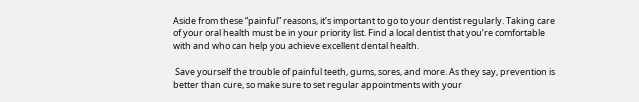Aside from these “painful” reasons, it’s important to go to your dentist regularly. Taking care of your oral health must be in your priority list. Find a local dentist that you’re comfortable with and who can help you achieve excellent dental health.

 Save yourself the trouble of painful teeth, gums, sores, and more. As they say, prevention is better than cure, so make sure to set regular appointments with your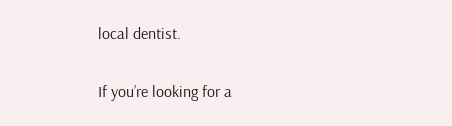local dentist.

If you’re looking for a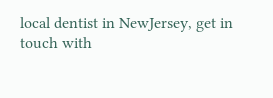local dentist in NewJersey, get in touch with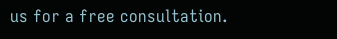us for a free consultation.